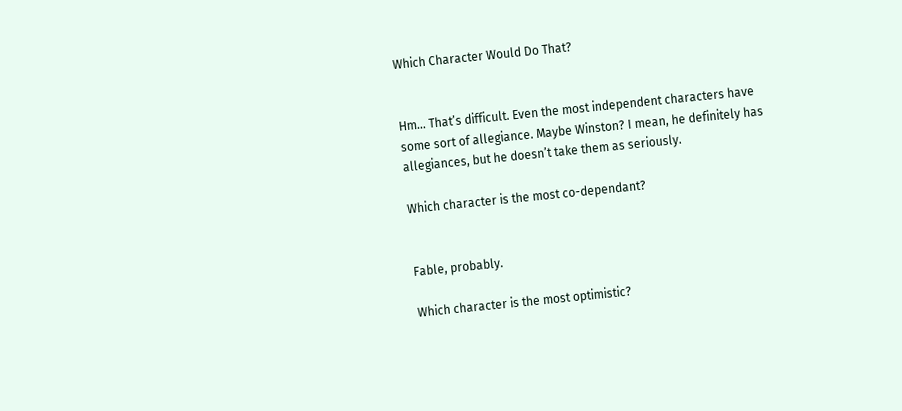Which Character Would Do That?


Hm… That’s difficult. Even the most independent characters have some sort of allegiance. Maybe Winston? I mean, he definitely has allegiances, but he doesn’t take them as seriously.

Which character is the most co-dependant?


Fable, probably.

Which character is the most optimistic?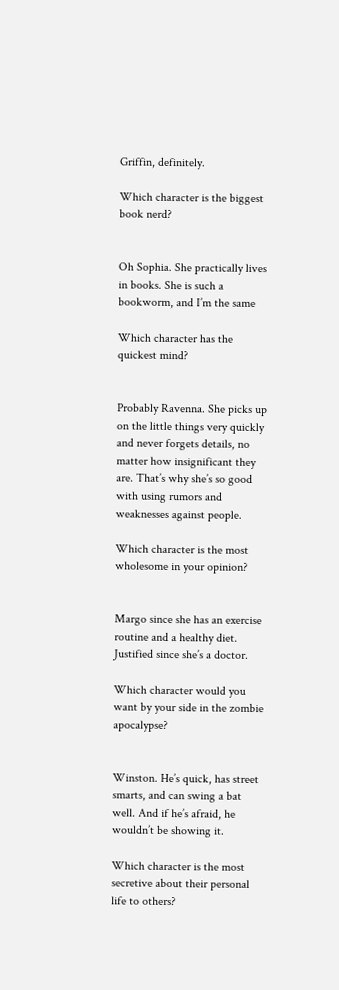Griffin, definitely.

Which character is the biggest book nerd?


Oh Sophia. She practically lives in books. She is such a bookworm, and I’m the same

Which character has the quickest mind?


Probably Ravenna. She picks up on the little things very quickly and never forgets details, no matter how insignificant they are. That’s why she’s so good with using rumors and weaknesses against people.

Which character is the most wholesome in your opinion?


Margo since she has an exercise routine and a healthy diet. Justified since she’s a doctor.

Which character would you want by your side in the zombie apocalypse?


Winston. He’s quick, has street smarts, and can swing a bat well. And if he’s afraid, he wouldn’t be showing it.

Which character is the most secretive about their personal life to others?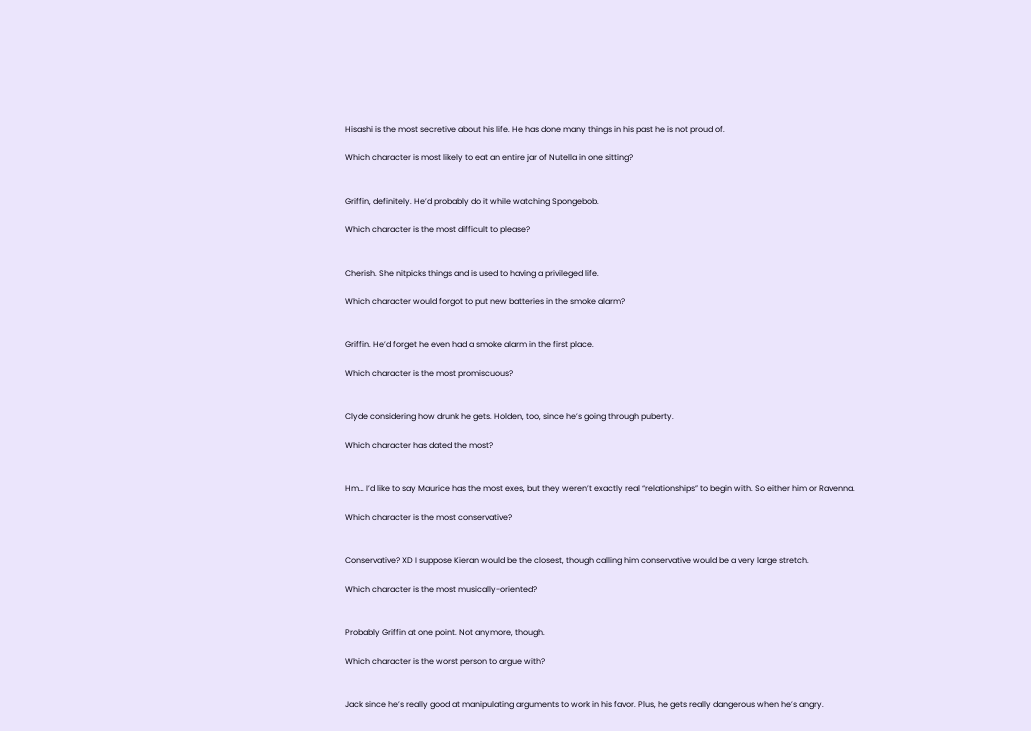Hisashi is the most secretive about his life. He has done many things in his past he is not proud of.

Which character is most likely to eat an entire jar of Nutella in one sitting?


Griffin, definitely. He’d probably do it while watching Spongebob.

Which character is the most difficult to please?


Cherish. She nitpicks things and is used to having a privileged life.

Which character would forgot to put new batteries in the smoke alarm?


Griffin. He’d forget he even had a smoke alarm in the first place.

Which character is the most promiscuous?


Clyde considering how drunk he gets. Holden, too, since he’s going through puberty.

Which character has dated the most?


Hm… I’d like to say Maurice has the most exes, but they weren’t exactly real “relationships” to begin with. So either him or Ravenna.

Which character is the most conservative?


Conservative? XD I suppose Kieran would be the closest, though calling him conservative would be a very large stretch.

Which character is the most musically-oriented?


Probably Griffin at one point. Not anymore, though.

Which character is the worst person to argue with?


Jack since he’s really good at manipulating arguments to work in his favor. Plus, he gets really dangerous when he’s angry.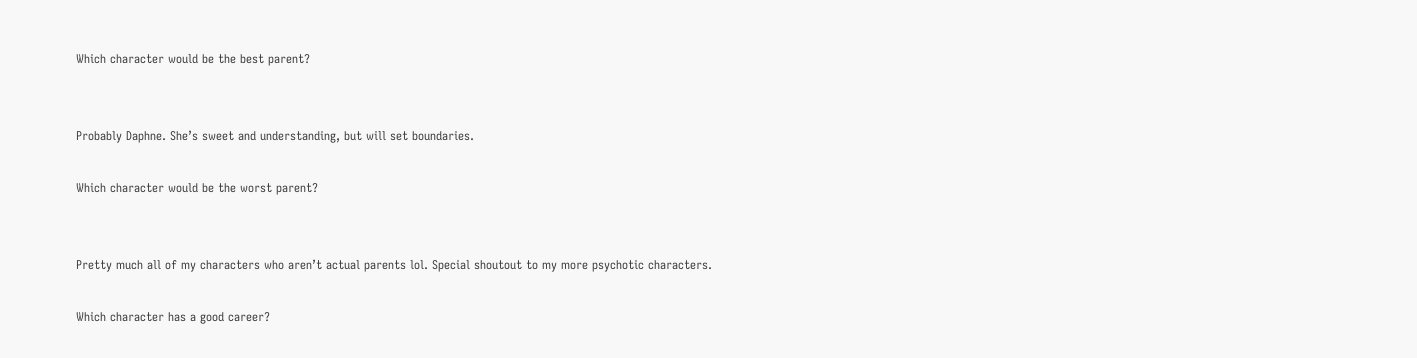Which character would be the best parent?


Probably Daphne. She’s sweet and understanding, but will set boundaries.

Which character would be the worst parent?


Pretty much all of my characters who aren’t actual parents lol. Special shoutout to my more psychotic characters.

Which character has a good career?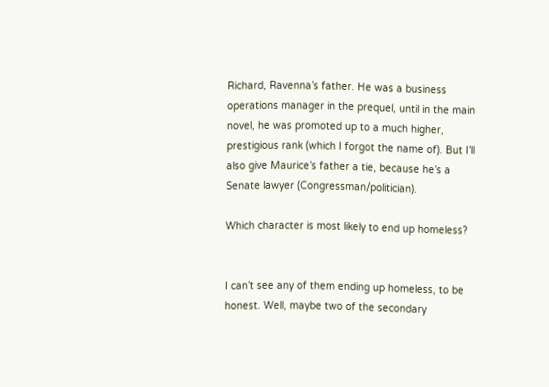Richard, Ravenna’s father. He was a business operations manager in the prequel, until in the main novel, he was promoted up to a much higher, prestigious rank (which I forgot the name of). But I’ll also give Maurice’s father a tie, because he’s a Senate lawyer (Congressman/politician).

Which character is most likely to end up homeless?


I can’t see any of them ending up homeless, to be honest. Well, maybe two of the secondary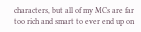characters, but all of my MCs are far too rich and smart to ever end up on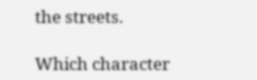the streets.

Which character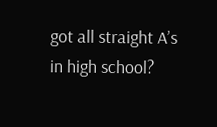got all straight A’s in high school?